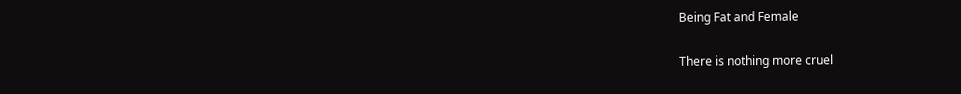Being Fat and Female

There is nothing more cruel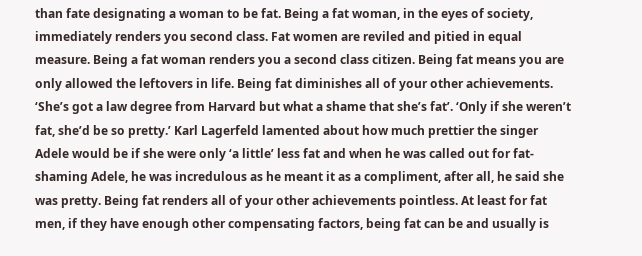than fate designating a woman to be fat. Being a fat woman, in the eyes of society, immediately renders you second class. Fat women are reviled and pitied in equal measure. Being a fat woman renders you a second class citizen. Being fat means you are only allowed the leftovers in life. Being fat diminishes all of your other achievements. ‘She’s got a law degree from Harvard but what a shame that she’s fat’. ‘Only if she weren’t fat, she’d be so pretty.’ Karl Lagerfeld lamented about how much prettier the singer Adele would be if she were only ‘a little’ less fat and when he was called out for fat-shaming Adele, he was incredulous as he meant it as a compliment, after all, he said she was pretty. Being fat renders all of your other achievements pointless. At least for fat men, if they have enough other compensating factors, being fat can be and usually is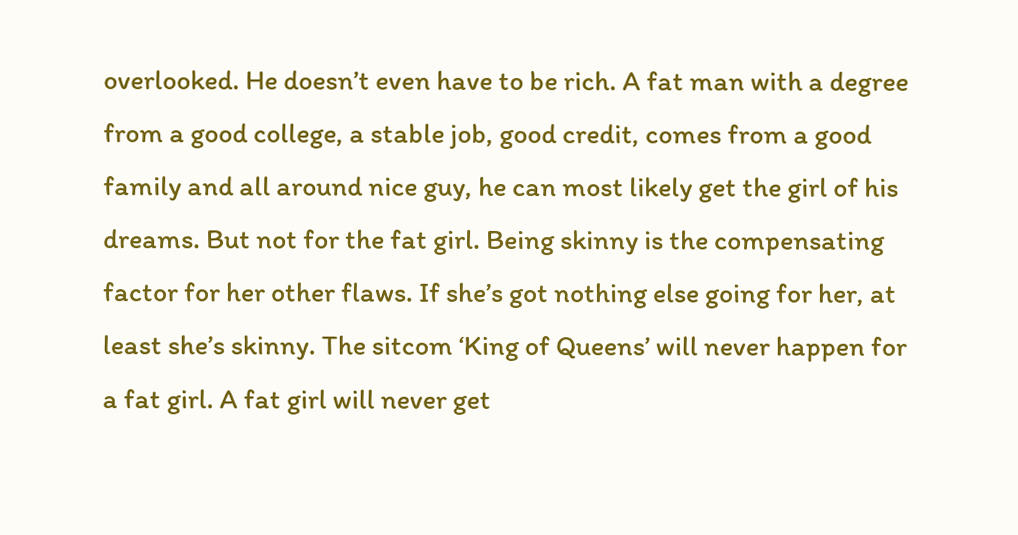overlooked. He doesn’t even have to be rich. A fat man with a degree from a good college, a stable job, good credit, comes from a good family and all around nice guy, he can most likely get the girl of his dreams. But not for the fat girl. Being skinny is the compensating factor for her other flaws. If she’s got nothing else going for her, at least she’s skinny. The sitcom ‘King of Queens’ will never happen for a fat girl. A fat girl will never get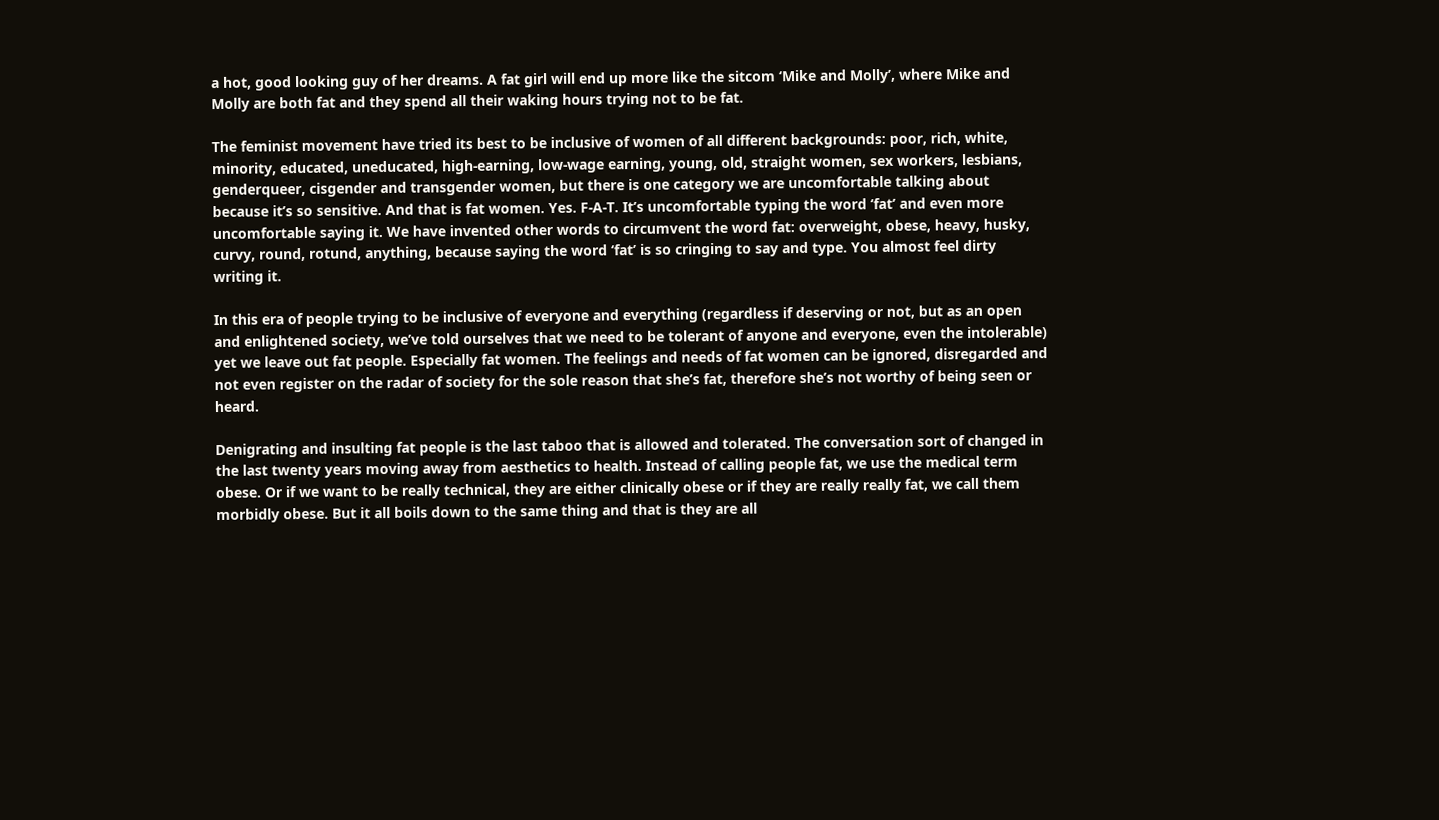a hot, good looking guy of her dreams. A fat girl will end up more like the sitcom ‘Mike and Molly’, where Mike and Molly are both fat and they spend all their waking hours trying not to be fat.

The feminist movement have tried its best to be inclusive of women of all different backgrounds: poor, rich, white, minority, educated, uneducated, high-earning, low-wage earning, young, old, straight women, sex workers, lesbians, genderqueer, cisgender and transgender women, but there is one category we are uncomfortable talking about because it’s so sensitive. And that is fat women. Yes. F-A-T. It’s uncomfortable typing the word ‘fat’ and even more uncomfortable saying it. We have invented other words to circumvent the word fat: overweight, obese, heavy, husky, curvy, round, rotund, anything, because saying the word ‘fat’ is so cringing to say and type. You almost feel dirty writing it.

In this era of people trying to be inclusive of everyone and everything (regardless if deserving or not, but as an open and enlightened society, we’ve told ourselves that we need to be tolerant of anyone and everyone, even the intolerable) yet we leave out fat people. Especially fat women. The feelings and needs of fat women can be ignored, disregarded and not even register on the radar of society for the sole reason that she’s fat, therefore she’s not worthy of being seen or heard.

Denigrating and insulting fat people is the last taboo that is allowed and tolerated. The conversation sort of changed in the last twenty years moving away from aesthetics to health. Instead of calling people fat, we use the medical term obese. Or if we want to be really technical, they are either clinically obese or if they are really really fat, we call them morbidly obese. But it all boils down to the same thing and that is they are all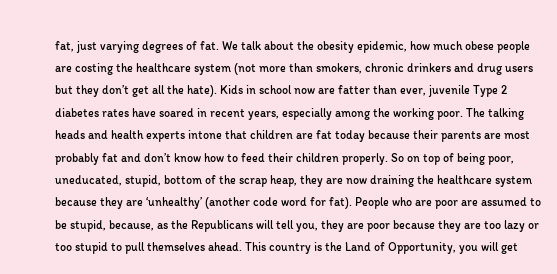fat, just varying degrees of fat. We talk about the obesity epidemic, how much obese people are costing the healthcare system (not more than smokers, chronic drinkers and drug users but they don’t get all the hate). Kids in school now are fatter than ever, juvenile Type 2 diabetes rates have soared in recent years, especially among the working poor. The talking heads and health experts intone that children are fat today because their parents are most probably fat and don’t know how to feed their children properly. So on top of being poor, uneducated, stupid, bottom of the scrap heap, they are now draining the healthcare system because they are ‘unhealthy’ (another code word for fat). People who are poor are assumed to be stupid, because, as the Republicans will tell you, they are poor because they are too lazy or too stupid to pull themselves ahead. This country is the Land of Opportunity, you will get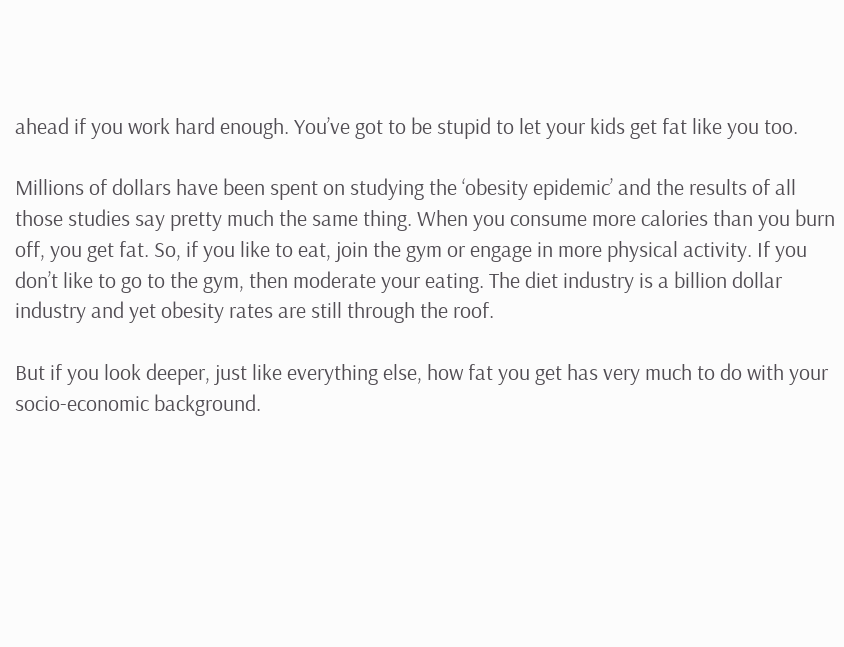ahead if you work hard enough. You’ve got to be stupid to let your kids get fat like you too.

Millions of dollars have been spent on studying the ‘obesity epidemic’ and the results of all those studies say pretty much the same thing. When you consume more calories than you burn off, you get fat. So, if you like to eat, join the gym or engage in more physical activity. If you don’t like to go to the gym, then moderate your eating. The diet industry is a billion dollar industry and yet obesity rates are still through the roof.

But if you look deeper, just like everything else, how fat you get has very much to do with your socio-economic background.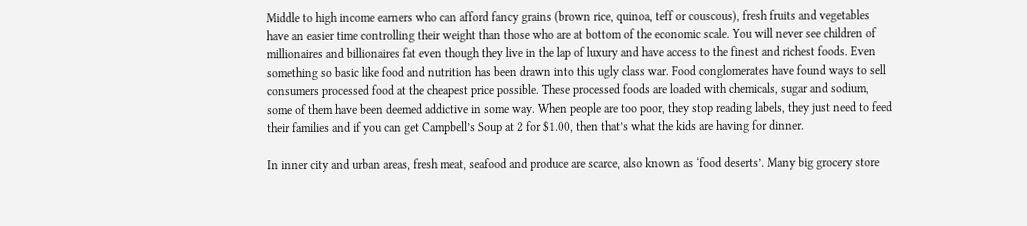Middle to high income earners who can afford fancy grains (brown rice, quinoa, teff or couscous), fresh fruits and vegetables have an easier time controlling their weight than those who are at bottom of the economic scale. You will never see children of millionaires and billionaires fat even though they live in the lap of luxury and have access to the finest and richest foods. Even something so basic like food and nutrition has been drawn into this ugly class war. Food conglomerates have found ways to sell consumers processed food at the cheapest price possible. These processed foods are loaded with chemicals, sugar and sodium, some of them have been deemed addictive in some way. When people are too poor, they stop reading labels, they just need to feed their families and if you can get Campbell’s Soup at 2 for $1.00, then that’s what the kids are having for dinner.

In inner city and urban areas, fresh meat, seafood and produce are scarce, also known as ‘food deserts’. Many big grocery store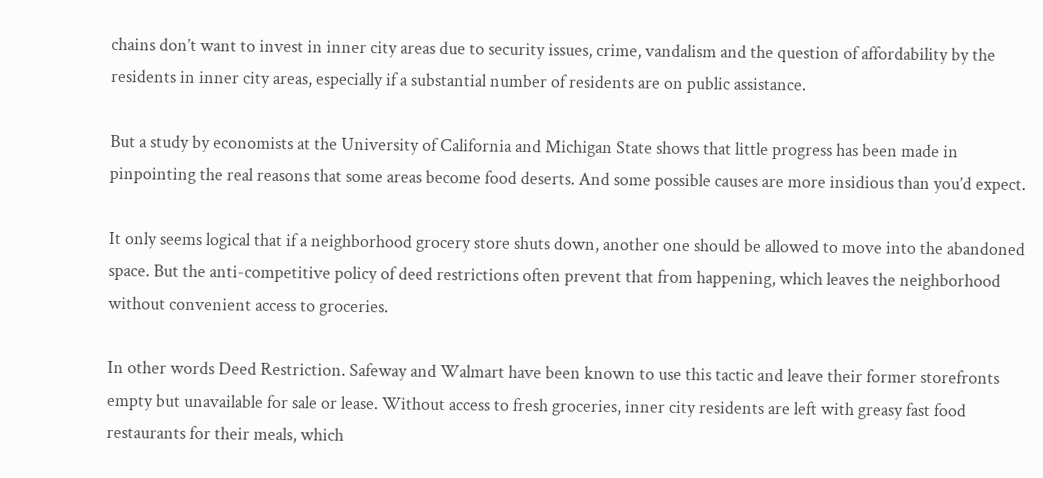chains don’t want to invest in inner city areas due to security issues, crime, vandalism and the question of affordability by the residents in inner city areas, especially if a substantial number of residents are on public assistance.

But a study by economists at the University of California and Michigan State shows that little progress has been made in pinpointing the real reasons that some areas become food deserts. And some possible causes are more insidious than you’d expect.

It only seems logical that if a neighborhood grocery store shuts down, another one should be allowed to move into the abandoned space. But the anti-competitive policy of deed restrictions often prevent that from happening, which leaves the neighborhood without convenient access to groceries.

In other words Deed Restriction. Safeway and Walmart have been known to use this tactic and leave their former storefronts empty but unavailable for sale or lease. Without access to fresh groceries, inner city residents are left with greasy fast food restaurants for their meals, which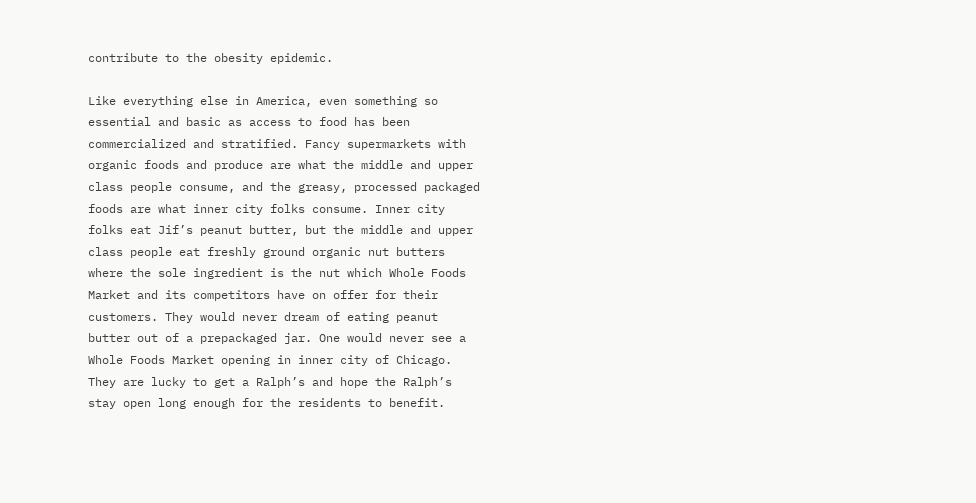contribute to the obesity epidemic.

Like everything else in America, even something so essential and basic as access to food has been commercialized and stratified. Fancy supermarkets with organic foods and produce are what the middle and upper class people consume, and the greasy, processed packaged foods are what inner city folks consume. Inner city folks eat Jif’s peanut butter, but the middle and upper class people eat freshly ground organic nut butters where the sole ingredient is the nut which Whole Foods Market and its competitors have on offer for their customers. They would never dream of eating peanut butter out of a prepackaged jar. One would never see a Whole Foods Market opening in inner city of Chicago. They are lucky to get a Ralph’s and hope the Ralph’s stay open long enough for the residents to benefit.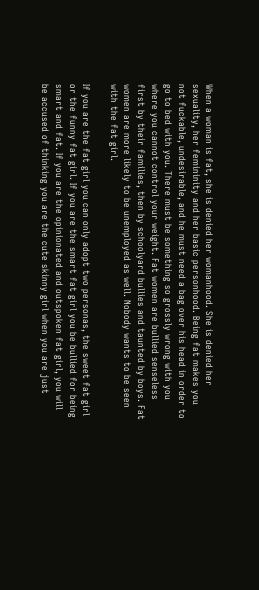When a woman is fat, she is denied her womanhood. She is denied her sexuality, her femininity and her basic personhood. Being fat makes you not fuckable, undesirable, and he must need a bag over his head in order to go to bed with you. There must be something so grossly wrong with you where you cannot control your weight. Fat women are bullied senseless first by their families, then by schoolyard bullies and taunted by boys. Fat women are more likely to be unemployed as well. Nobody wants to be seen with the fat girl.

If you are the fat girl you can only adopt two personas, the sweet fat girl or the funny fat girl. If you are the smart fat girl you be bullied for being smart and fat. If you are the opinionated and outspoken fat girl, you will be accused of thinking you are the cute skinny girl when you are just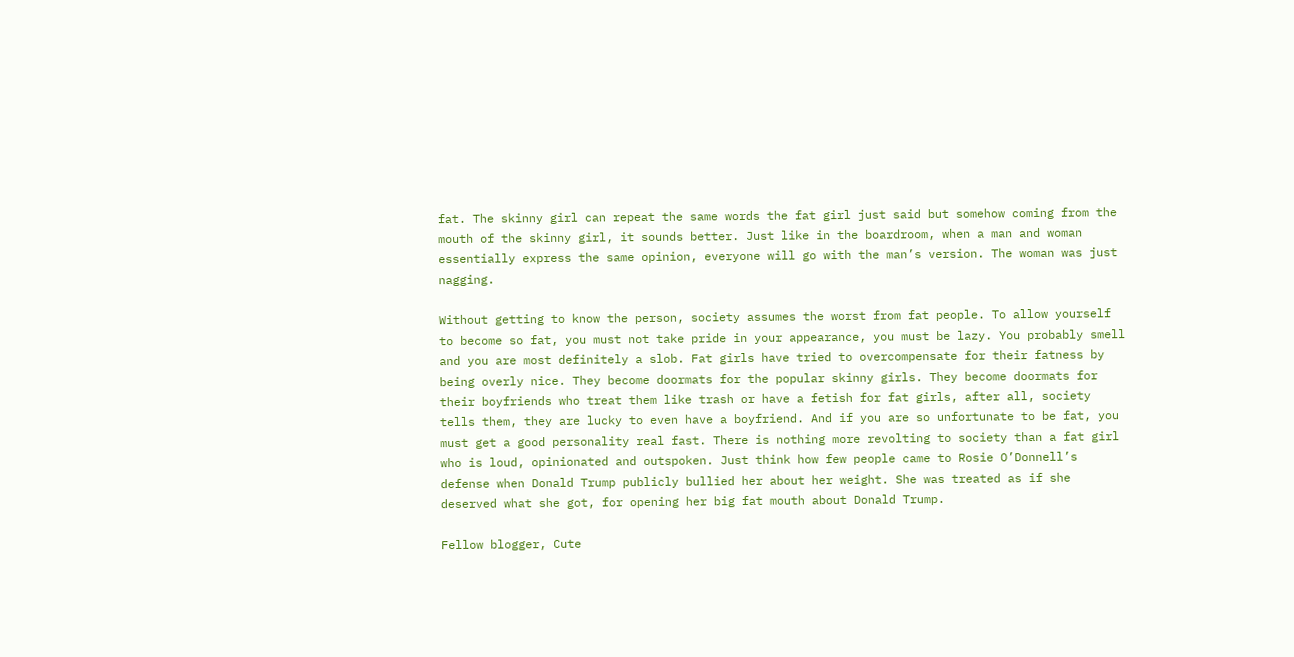fat. The skinny girl can repeat the same words the fat girl just said but somehow coming from the mouth of the skinny girl, it sounds better. Just like in the boardroom, when a man and woman essentially express the same opinion, everyone will go with the man’s version. The woman was just nagging.

Without getting to know the person, society assumes the worst from fat people. To allow yourself to become so fat, you must not take pride in your appearance, you must be lazy. You probably smell and you are most definitely a slob. Fat girls have tried to overcompensate for their fatness by being overly nice. They become doormats for the popular skinny girls. They become doormats for their boyfriends who treat them like trash or have a fetish for fat girls, after all, society tells them, they are lucky to even have a boyfriend. And if you are so unfortunate to be fat, you must get a good personality real fast. There is nothing more revolting to society than a fat girl who is loud, opinionated and outspoken. Just think how few people came to Rosie O’Donnell’s defense when Donald Trump publicly bullied her about her weight. She was treated as if she deserved what she got, for opening her big fat mouth about Donald Trump.

Fellow blogger, Cute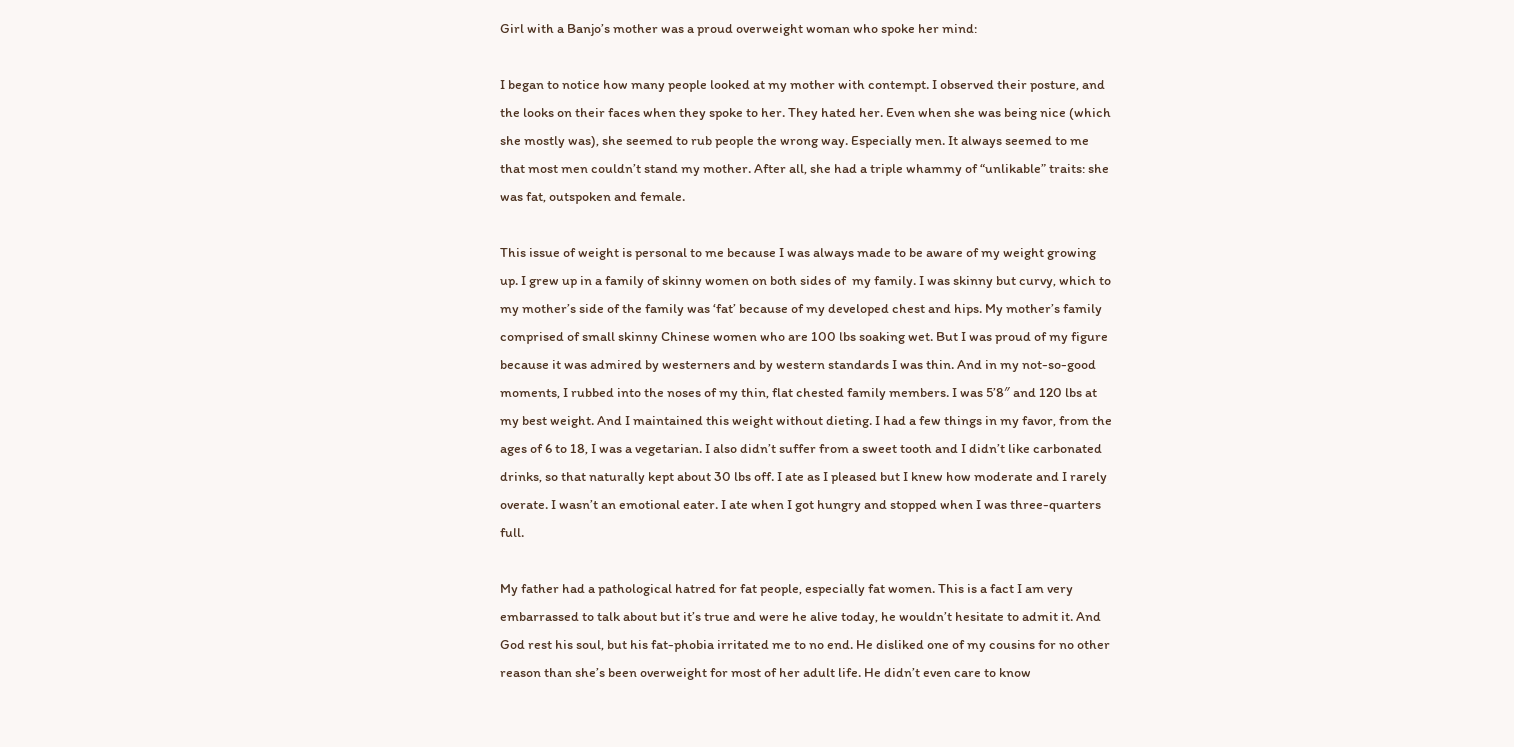Girl with a Banjo’s mother was a proud overweight woman who spoke her mind:

I began to notice how many people looked at my mother with contempt. I observed their posture, and the looks on their faces when they spoke to her. They hated her. Even when she was being nice (which she mostly was), she seemed to rub people the wrong way. Especially men. It always seemed to me that most men couldn’t stand my mother. After all, she had a triple whammy of “unlikable” traits: she was fat, outspoken and female.

This issue of weight is personal to me because I was always made to be aware of my weight growing up. I grew up in a family of skinny women on both sides of  my family. I was skinny but curvy, which to my mother’s side of the family was ‘fat’ because of my developed chest and hips. My mother’s family comprised of small skinny Chinese women who are 100 lbs soaking wet. But I was proud of my figure because it was admired by westerners and by western standards I was thin. And in my not-so-good moments, I rubbed into the noses of my thin, flat chested family members. I was 5’8″ and 120 lbs at my best weight. And I maintained this weight without dieting. I had a few things in my favor, from the ages of 6 to 18, I was a vegetarian. I also didn’t suffer from a sweet tooth and I didn’t like carbonated drinks, so that naturally kept about 30 lbs off. I ate as I pleased but I knew how moderate and I rarely overate. I wasn’t an emotional eater. I ate when I got hungry and stopped when I was three-quarters full.

My father had a pathological hatred for fat people, especially fat women. This is a fact I am very embarrassed to talk about but it’s true and were he alive today, he wouldn’t hesitate to admit it. And God rest his soul, but his fat-phobia irritated me to no end. He disliked one of my cousins for no other reason than she’s been overweight for most of her adult life. He didn’t even care to know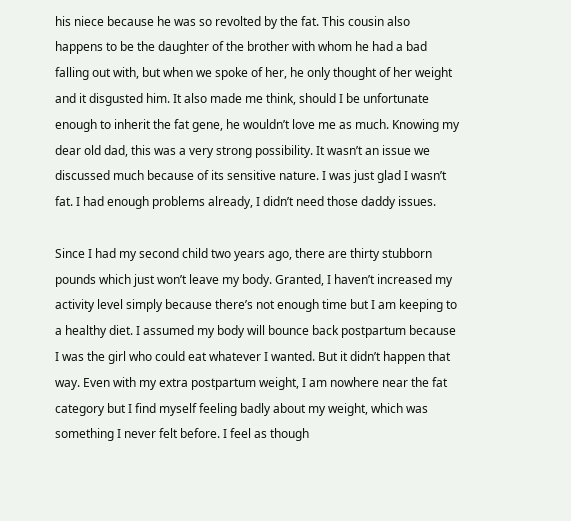his niece because he was so revolted by the fat. This cousin also happens to be the daughter of the brother with whom he had a bad falling out with, but when we spoke of her, he only thought of her weight and it disgusted him. It also made me think, should I be unfortunate enough to inherit the fat gene, he wouldn’t love me as much. Knowing my dear old dad, this was a very strong possibility. It wasn’t an issue we discussed much because of its sensitive nature. I was just glad I wasn’t fat. I had enough problems already, I didn’t need those daddy issues.

Since I had my second child two years ago, there are thirty stubborn pounds which just won’t leave my body. Granted, I haven’t increased my activity level simply because there’s not enough time but I am keeping to a healthy diet. I assumed my body will bounce back postpartum because I was the girl who could eat whatever I wanted. But it didn’t happen that way. Even with my extra postpartum weight, I am nowhere near the fat category but I find myself feeling badly about my weight, which was something I never felt before. I feel as though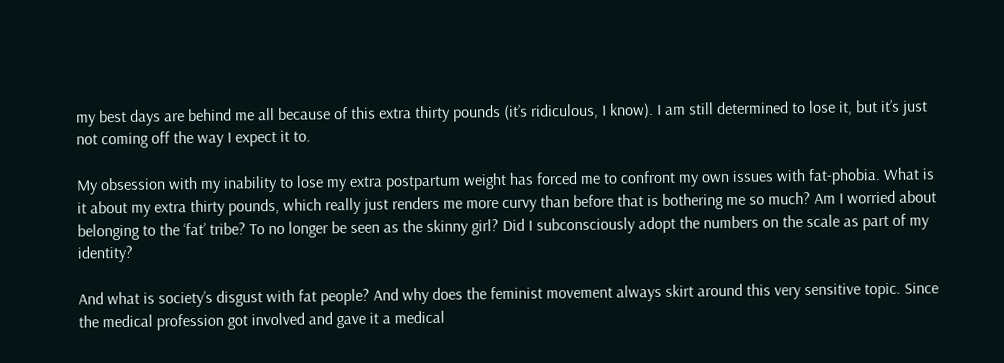my best days are behind me all because of this extra thirty pounds (it’s ridiculous, I know). I am still determined to lose it, but it’s just not coming off the way I expect it to.

My obsession with my inability to lose my extra postpartum weight has forced me to confront my own issues with fat-phobia. What is it about my extra thirty pounds, which really just renders me more curvy than before that is bothering me so much? Am I worried about belonging to the ‘fat’ tribe? To no longer be seen as the skinny girl? Did I subconsciously adopt the numbers on the scale as part of my identity?

And what is society’s disgust with fat people? And why does the feminist movement always skirt around this very sensitive topic. Since the medical profession got involved and gave it a medical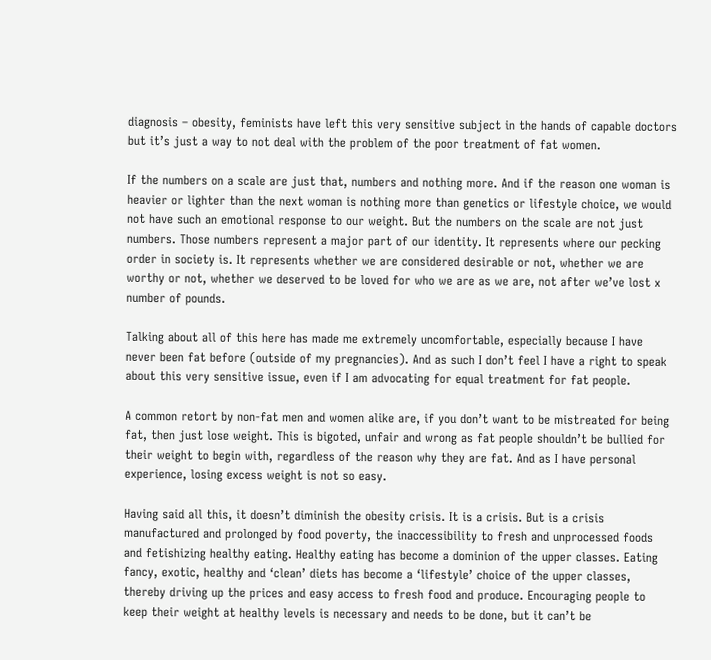diagnosis – obesity, feminists have left this very sensitive subject in the hands of capable doctors but it’s just a way to not deal with the problem of the poor treatment of fat women.

If the numbers on a scale are just that, numbers and nothing more. And if the reason one woman is heavier or lighter than the next woman is nothing more than genetics or lifestyle choice, we would not have such an emotional response to our weight. But the numbers on the scale are not just numbers. Those numbers represent a major part of our identity. It represents where our pecking order in society is. It represents whether we are considered desirable or not, whether we are worthy or not, whether we deserved to be loved for who we are as we are, not after we’ve lost x number of pounds.

Talking about all of this here has made me extremely uncomfortable, especially because I have never been fat before (outside of my pregnancies). And as such I don’t feel I have a right to speak about this very sensitive issue, even if I am advocating for equal treatment for fat people.

A common retort by non-fat men and women alike are, if you don’t want to be mistreated for being fat, then just lose weight. This is bigoted, unfair and wrong as fat people shouldn’t be bullied for their weight to begin with, regardless of the reason why they are fat. And as I have personal experience, losing excess weight is not so easy.

Having said all this, it doesn’t diminish the obesity crisis. It is a crisis. But is a crisis manufactured and prolonged by food poverty, the inaccessibility to fresh and unprocessed foods and fetishizing healthy eating. Healthy eating has become a dominion of the upper classes. Eating fancy, exotic, healthy and ‘clean’ diets has become a ‘lifestyle’ choice of the upper classes, thereby driving up the prices and easy access to fresh food and produce. Encouraging people to keep their weight at healthy levels is necessary and needs to be done, but it can’t be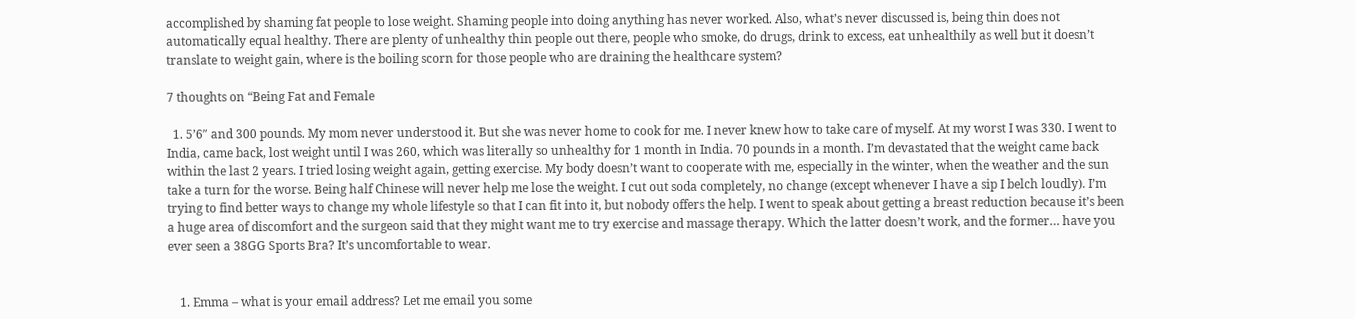accomplished by shaming fat people to lose weight. Shaming people into doing anything has never worked. Also, what’s never discussed is, being thin does not automatically equal healthy. There are plenty of unhealthy thin people out there, people who smoke, do drugs, drink to excess, eat unhealthily as well but it doesn’t translate to weight gain, where is the boiling scorn for those people who are draining the healthcare system?

7 thoughts on “Being Fat and Female

  1. 5’6″ and 300 pounds. My mom never understood it. But she was never home to cook for me. I never knew how to take care of myself. At my worst I was 330. I went to India, came back, lost weight until I was 260, which was literally so unhealthy for 1 month in India. 70 pounds in a month. I’m devastated that the weight came back within the last 2 years. I tried losing weight again, getting exercise. My body doesn’t want to cooperate with me, especially in the winter, when the weather and the sun take a turn for the worse. Being half Chinese will never help me lose the weight. I cut out soda completely, no change (except whenever I have a sip I belch loudly). I’m trying to find better ways to change my whole lifestyle so that I can fit into it, but nobody offers the help. I went to speak about getting a breast reduction because it’s been a huge area of discomfort and the surgeon said that they might want me to try exercise and massage therapy. Which the latter doesn’t work, and the former… have you ever seen a 38GG Sports Bra? It’s uncomfortable to wear.


    1. Emma – what is your email address? Let me email you some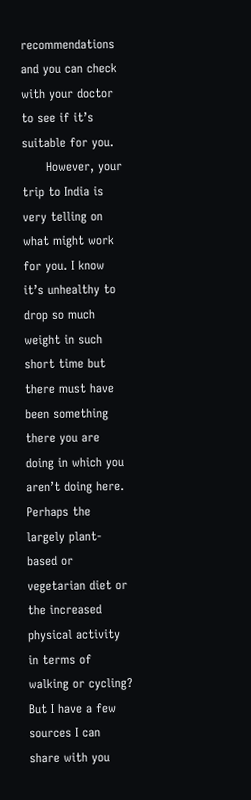recommendations and you can check with your doctor to see if it’s suitable for you.
      However, your trip to India is very telling on what might work for you. I know it’s unhealthy to drop so much weight in such short time but there must have been something there you are doing in which you aren’t doing here. Perhaps the largely plant-based or vegetarian diet or the increased physical activity in terms of walking or cycling? But I have a few sources I can share with you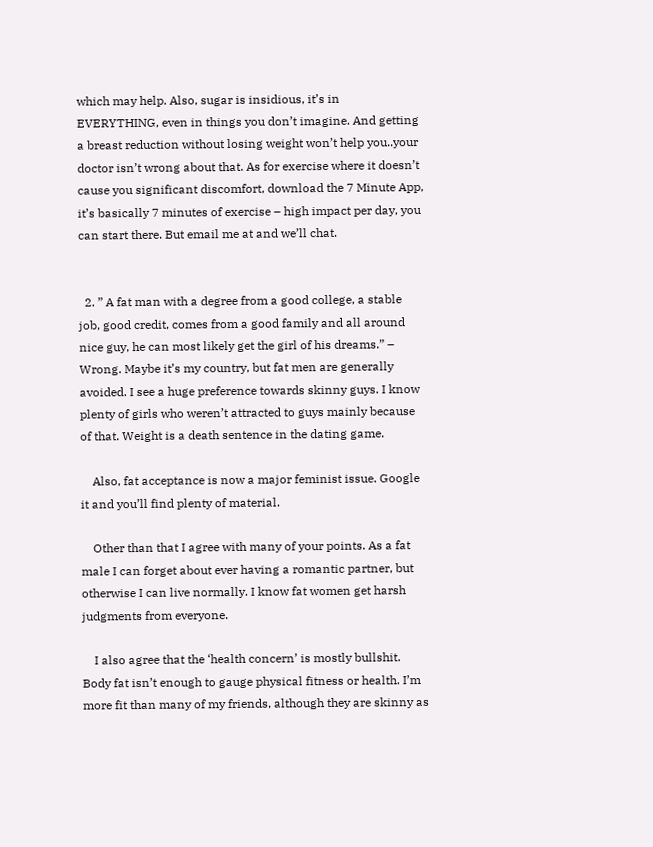which may help. Also, sugar is insidious, it’s in EVERYTHING, even in things you don’t imagine. And getting a breast reduction without losing weight won’t help you..your doctor isn’t wrong about that. As for exercise where it doesn’t cause you significant discomfort, download the 7 Minute App, it’s basically 7 minutes of exercise – high impact per day, you can start there. But email me at and we’ll chat.


  2. ” A fat man with a degree from a good college, a stable job, good credit, comes from a good family and all around nice guy, he can most likely get the girl of his dreams.” – Wrong. Maybe it’s my country, but fat men are generally avoided. I see a huge preference towards skinny guys. I know plenty of girls who weren’t attracted to guys mainly because of that. Weight is a death sentence in the dating game.

    Also, fat acceptance is now a major feminist issue. Google it and you’ll find plenty of material.

    Other than that I agree with many of your points. As a fat male I can forget about ever having a romantic partner, but otherwise I can live normally. I know fat women get harsh judgments from everyone.

    I also agree that the ‘health concern’ is mostly bullshit. Body fat isn’t enough to gauge physical fitness or health. I’m more fit than many of my friends, although they are skinny as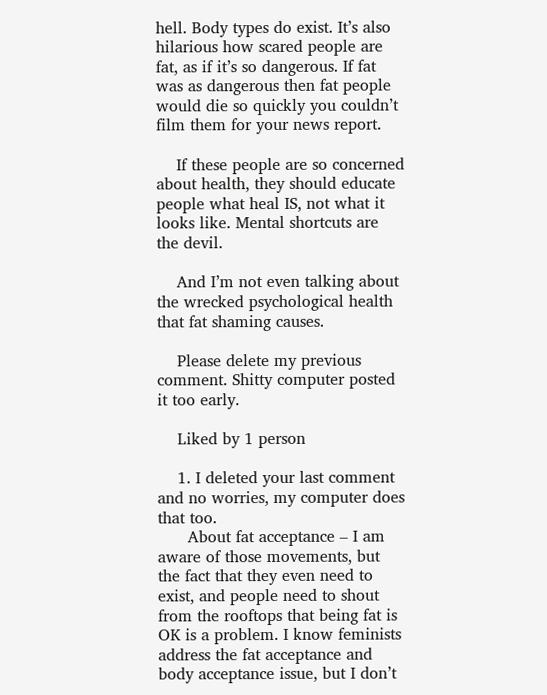hell. Body types do exist. It’s also hilarious how scared people are fat, as if it’s so dangerous. If fat was as dangerous then fat people would die so quickly you couldn’t film them for your news report.

    If these people are so concerned about health, they should educate people what heal IS, not what it looks like. Mental shortcuts are the devil.

    And I’m not even talking about the wrecked psychological health that fat shaming causes.

    Please delete my previous comment. Shitty computer posted it too early.

    Liked by 1 person

    1. I deleted your last comment and no worries, my computer does that too.
      About fat acceptance – I am aware of those movements, but the fact that they even need to exist, and people need to shout from the rooftops that being fat is OK is a problem. I know feminists address the fat acceptance and body acceptance issue, but I don’t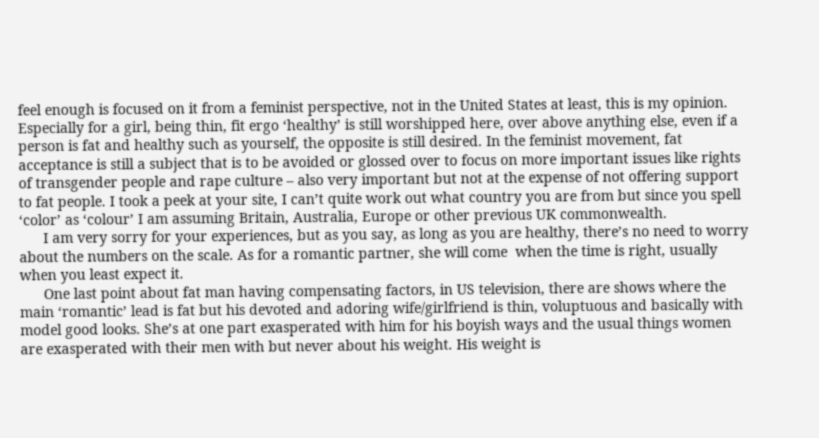feel enough is focused on it from a feminist perspective, not in the United States at least, this is my opinion. Especially for a girl, being thin, fit ergo ‘healthy’ is still worshipped here, over above anything else, even if a person is fat and healthy such as yourself, the opposite is still desired. In the feminist movement, fat acceptance is still a subject that is to be avoided or glossed over to focus on more important issues like rights of transgender people and rape culture – also very important but not at the expense of not offering support to fat people. I took a peek at your site, I can’t quite work out what country you are from but since you spell ‘color’ as ‘colour’ I am assuming Britain, Australia, Europe or other previous UK commonwealth.
      I am very sorry for your experiences, but as you say, as long as you are healthy, there’s no need to worry about the numbers on the scale. As for a romantic partner, she will come  when the time is right, usually when you least expect it.
      One last point about fat man having compensating factors, in US television, there are shows where the main ‘romantic’ lead is fat but his devoted and adoring wife/girlfriend is thin, voluptuous and basically with model good looks. She’s at one part exasperated with him for his boyish ways and the usual things women are exasperated with their men with but never about his weight. His weight is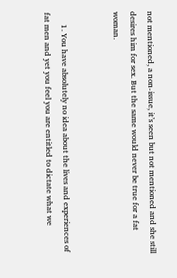not mentioned, a non-issue, it’s seen but not mentioned and she still desires him for sex. But the same would never be true for a fat woman.


      1. You have absolutely no idea about the lives and experiences of fat men and yet you feel you are entitled to dictate what we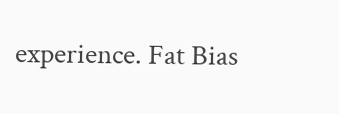experience. Fat Bias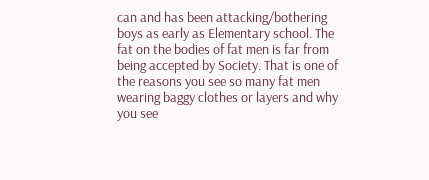can and has been attacking/bothering boys as early as Elementary school. The fat on the bodies of fat men is far from being accepted by Society. That is one of the reasons you see so many fat men wearing baggy clothes or layers and why you see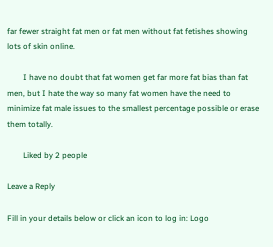far fewer straight fat men or fat men without fat fetishes showing lots of skin online.

        I have no doubt that fat women get far more fat bias than fat men, but I hate the way so many fat women have the need to minimize fat male issues to the smallest percentage possible or erase them totally.

        Liked by 2 people

Leave a Reply

Fill in your details below or click an icon to log in: Logo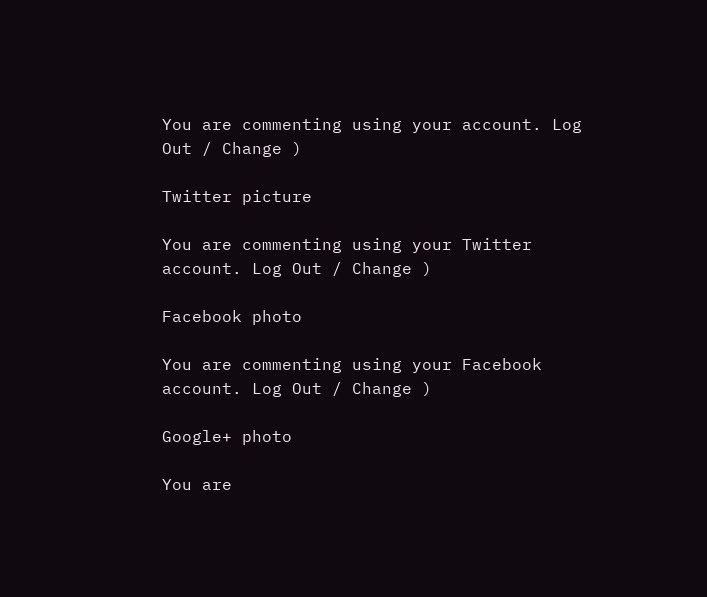You are commenting using your account. Log Out / Change )

Twitter picture

You are commenting using your Twitter account. Log Out / Change )

Facebook photo

You are commenting using your Facebook account. Log Out / Change )

Google+ photo

You are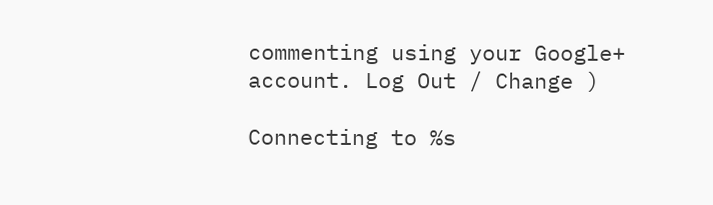commenting using your Google+ account. Log Out / Change )

Connecting to %s